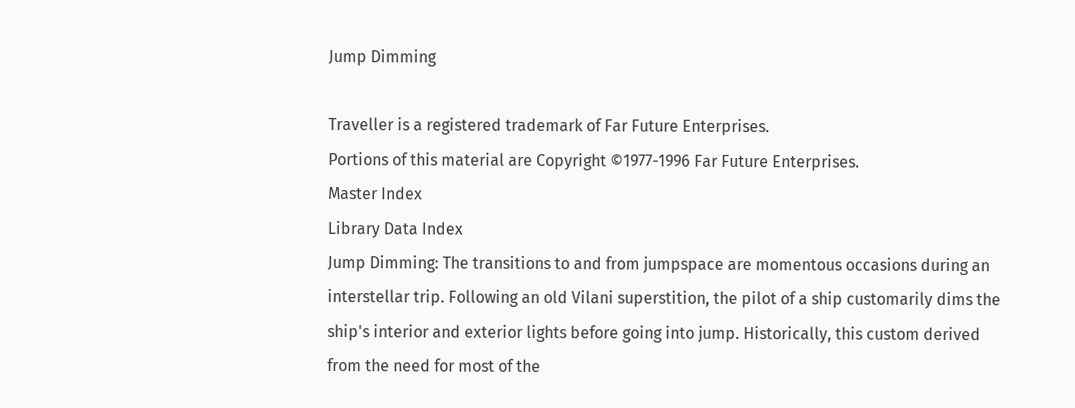Jump Dimming

Traveller is a registered trademark of Far Future Enterprises.
Portions of this material are Copyright ©1977-1996 Far Future Enterprises.
Master Index
Library Data Index
Jump Dimming: The transitions to and from jumpspace are momentous occasions during an interstellar trip. Following an old Vilani superstition, the pilot of a ship customarily dims the ship's interior and exterior lights before going into jump. Historically, this custom derived from the need for most of the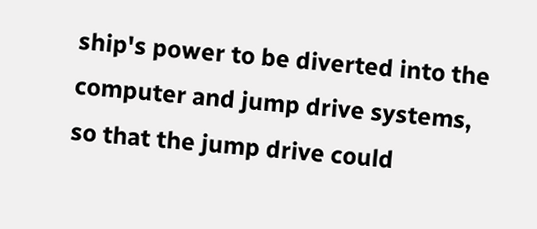ship's power to be diverted into the computer and jump drive systems, so that the jump drive could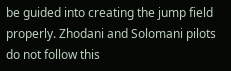be guided into creating the jump field properly. Zhodani and Solomani pilots do not follow this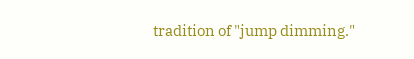tradition of "jump dimming."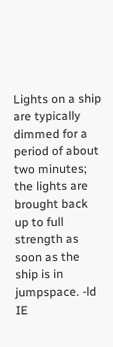Lights on a ship are typically dimmed for a period of about two minutes; the lights are brought back up to full strength as soon as the ship is in jumpspace. -ld IE